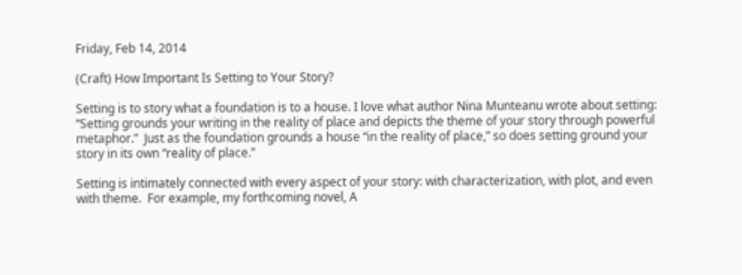Friday, Feb 14, 2014

(Craft) How Important Is Setting to Your Story?

Setting is to story what a foundation is to a house. I love what author Nina Munteanu wrote about setting: “Setting grounds your writing in the reality of place and depicts the theme of your story through powerful metaphor.”  Just as the foundation grounds a house “in the reality of place,” so does setting ground your story in its own “reality of place.”

Setting is intimately connected with every aspect of your story: with characterization, with plot, and even with theme.  For example, my forthcoming novel, A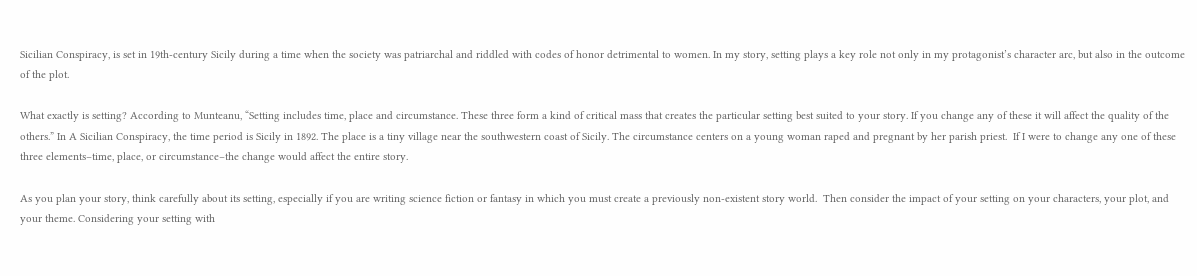Sicilian Conspiracy, is set in 19th-century Sicily during a time when the society was patriarchal and riddled with codes of honor detrimental to women. In my story, setting plays a key role not only in my protagonist’s character arc, but also in the outcome of the plot.

What exactly is setting? According to Munteanu, “Setting includes time, place and circumstance. These three form a kind of critical mass that creates the particular setting best suited to your story. If you change any of these it will affect the quality of the others.” In A Sicilian Conspiracy, the time period is Sicily in 1892. The place is a tiny village near the southwestern coast of Sicily. The circumstance centers on a young woman raped and pregnant by her parish priest.  If I were to change any one of these three elements–time, place, or circumstance–the change would affect the entire story.

As you plan your story, think carefully about its setting, especially if you are writing science fiction or fantasy in which you must create a previously non-existent story world.  Then consider the impact of your setting on your characters, your plot, and your theme. Considering your setting with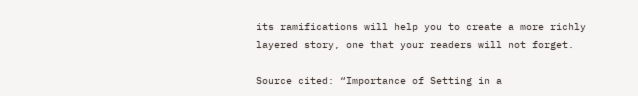its ramifications will help you to create a more richly layered story, one that your readers will not forget.

Source cited: “Importance of Setting in a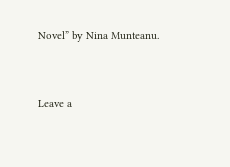Novel” by Nina Munteanu.


Leave a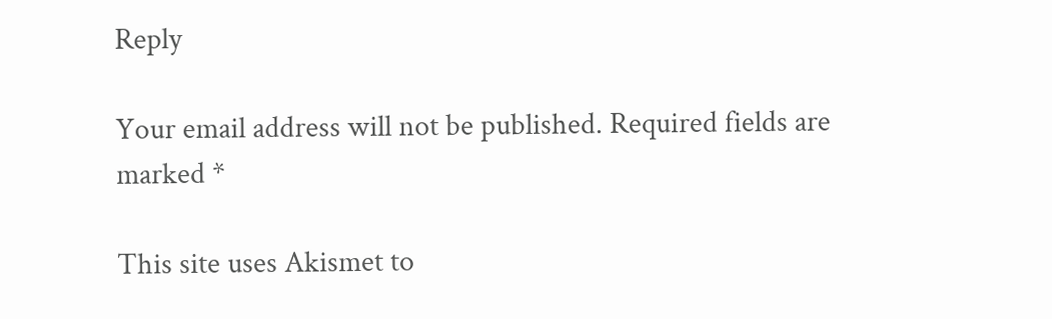Reply

Your email address will not be published. Required fields are marked *

This site uses Akismet to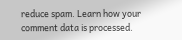reduce spam. Learn how your comment data is processed.